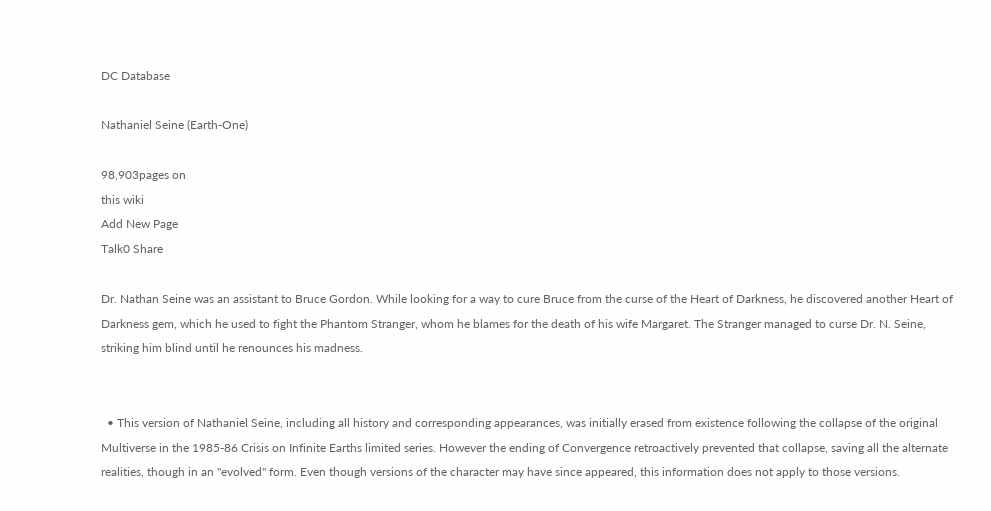DC Database

Nathaniel Seine (Earth-One)

98,903pages on
this wiki
Add New Page
Talk0 Share

Dr. Nathan Seine was an assistant to Bruce Gordon. While looking for a way to cure Bruce from the curse of the Heart of Darkness, he discovered another Heart of Darkness gem, which he used to fight the Phantom Stranger, whom he blames for the death of his wife Margaret. The Stranger managed to curse Dr. N. Seine, striking him blind until he renounces his madness.


  • This version of Nathaniel Seine, including all history and corresponding appearances, was initially erased from existence following the collapse of the original Multiverse in the 1985-86 Crisis on Infinite Earths limited series. However the ending of Convergence retroactively prevented that collapse, saving all the alternate realities, though in an "evolved" form. Even though versions of the character may have since appeared, this information does not apply to those versions.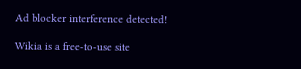Ad blocker interference detected!

Wikia is a free-to-use site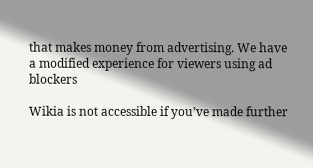that makes money from advertising. We have a modified experience for viewers using ad blockers

Wikia is not accessible if you’ve made further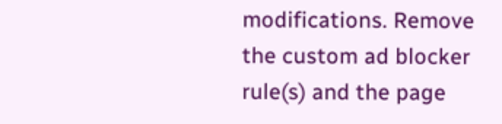modifications. Remove the custom ad blocker rule(s) and the page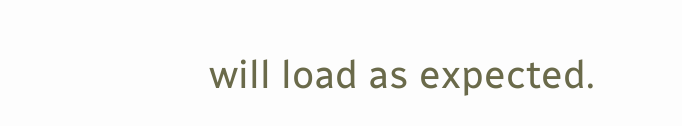will load as expected.